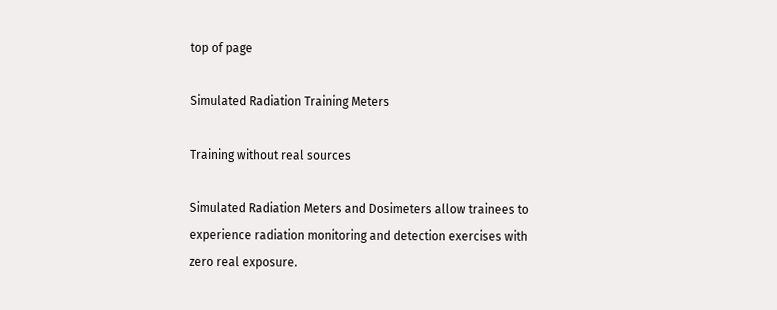top of page

Simulated Radiation Training Meters

Training without real sources

Simulated Radiation Meters and Dosimeters allow trainees to experience radiation monitoring and detection exercises with zero real exposure.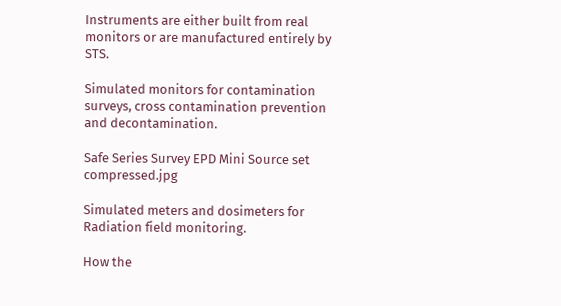Instruments are either built from real monitors or are manufactured entirely by STS.

Simulated monitors for contamination surveys, cross contamination prevention and decontamination.

Safe Series Survey EPD Mini Source set compressed.jpg

Simulated meters and dosimeters for Radiation field monitoring.

How the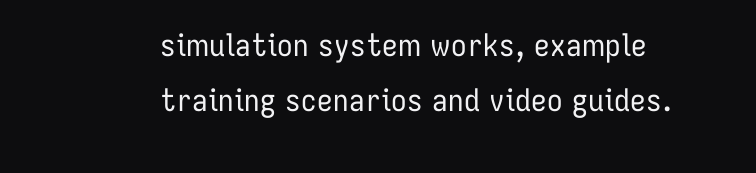simulation system works, example training scenarios and video guides.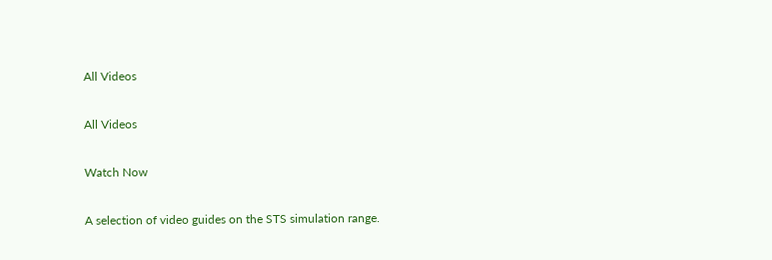All Videos

All Videos

Watch Now

A selection of video guides on the STS simulation range.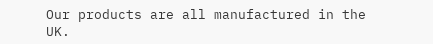Our products are all manufactured in the UK.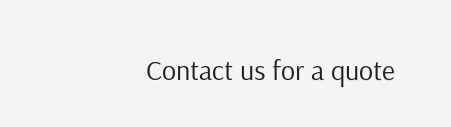Contact us for a quote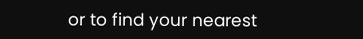or to find your nearest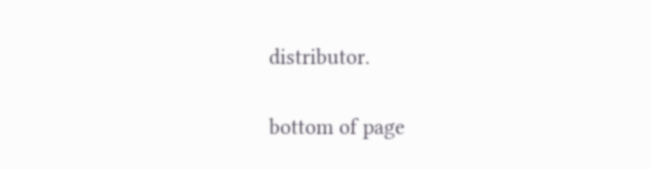distributor.

bottom of page